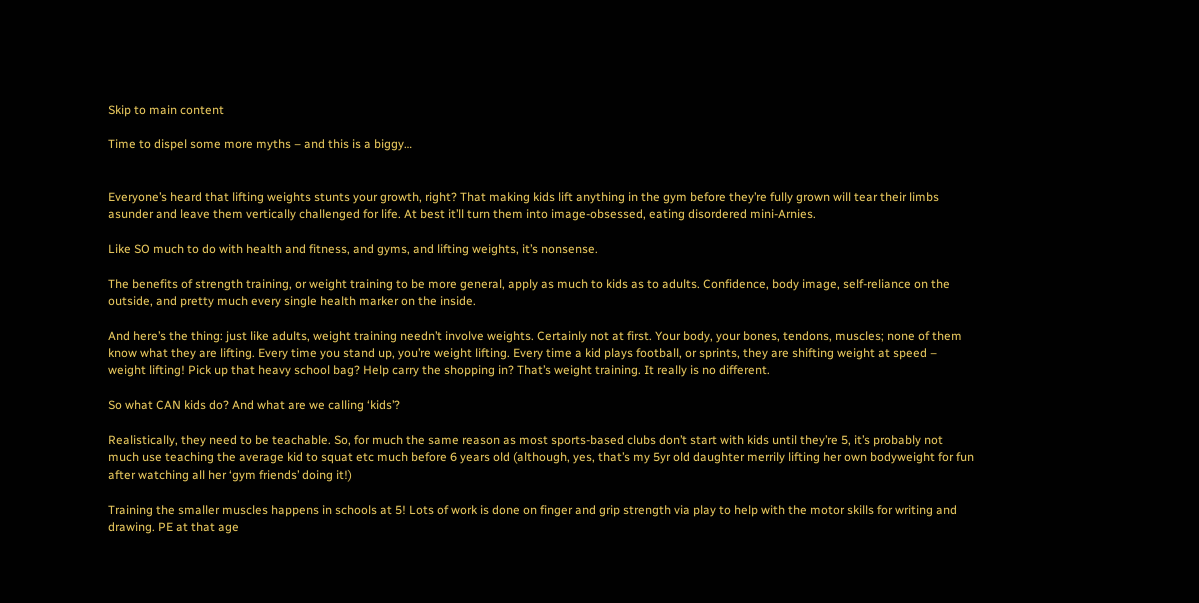Skip to main content

Time to dispel some more myths – and this is a biggy…


Everyone’s heard that lifting weights stunts your growth, right? That making kids lift anything in the gym before they’re fully grown will tear their limbs asunder and leave them vertically challenged for life. At best it’ll turn them into image-obsessed, eating disordered mini-Arnies.

Like SO much to do with health and fitness, and gyms, and lifting weights, it’s nonsense.

The benefits of strength training, or weight training to be more general, apply as much to kids as to adults. Confidence, body image, self-reliance on the outside, and pretty much every single health marker on the inside.

And here’s the thing: just like adults, weight training needn’t involve weights. Certainly not at first. Your body, your bones, tendons, muscles; none of them know what they are lifting. Every time you stand up, you’re weight lifting. Every time a kid plays football, or sprints, they are shifting weight at speed – weight lifting! Pick up that heavy school bag? Help carry the shopping in? That’s weight training. It really is no different.

So what CAN kids do? And what are we calling ‘kids’?

Realistically, they need to be teachable. So, for much the same reason as most sports-based clubs don’t start with kids until they’re 5, it’s probably not much use teaching the average kid to squat etc much before 6 years old (although, yes, that’s my 5yr old daughter merrily lifting her own bodyweight for fun after watching all her ‘gym friends’ doing it!)

Training the smaller muscles happens in schools at 5! Lots of work is done on finger and grip strength via play to help with the motor skills for writing and drawing. PE at that age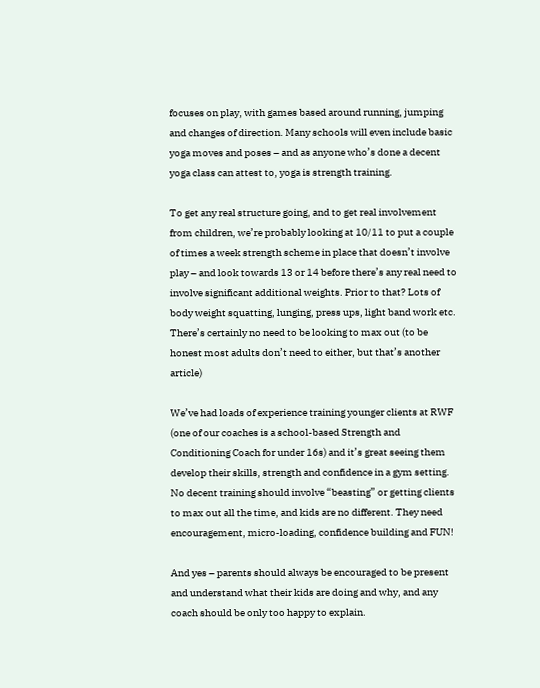focuses on play, with games based around running, jumping and changes of direction. Many schools will even include basic yoga moves and poses – and as anyone who’s done a decent yoga class can attest to, yoga is strength training.

To get any real structure going, and to get real involvement from children, we’re probably looking at 10/11 to put a couple of times a week strength scheme in place that doesn’t involve play – and look towards 13 or 14 before there’s any real need to involve significant additional weights. Prior to that? Lots of body weight squatting, lunging, press ups, light band work etc. There’s certainly no need to be looking to max out (to be honest most adults don’t need to either, but that’s another article)

We’ve had loads of experience training younger clients at RWF (one of our coaches is a school-based Strength and Conditioning Coach for under 16s) and it’s great seeing them develop their skills, strength and confidence in a gym setting. No decent training should involve “beasting” or getting clients to max out all the time, and kids are no different. They need encouragement, micro-loading, confidence building and FUN!

And yes – parents should always be encouraged to be present and understand what their kids are doing and why, and any coach should be only too happy to explain.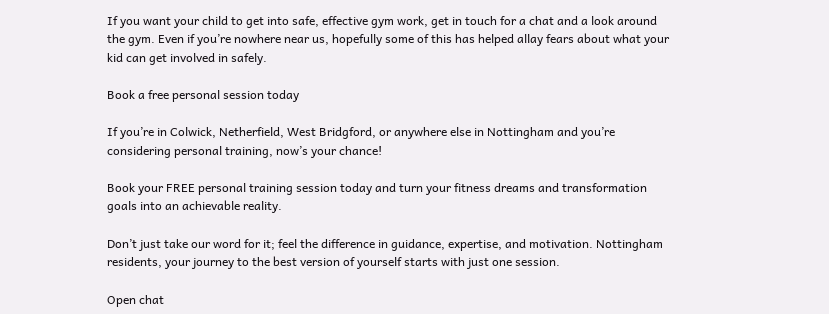If you want your child to get into safe, effective gym work, get in touch for a chat and a look around the gym. Even if you’re nowhere near us, hopefully some of this has helped allay fears about what your kid can get involved in safely.

Book a free personal session today

If you’re in Colwick, Netherfield, West Bridgford, or anywhere else in Nottingham and you’re considering personal training, now’s your chance!

Book your FREE personal training session today and turn your fitness dreams and transformation goals into an achievable reality.

Don’t just take our word for it; feel the difference in guidance, expertise, and motivation. Nottingham residents, your journey to the best version of yourself starts with just one session.

Open chat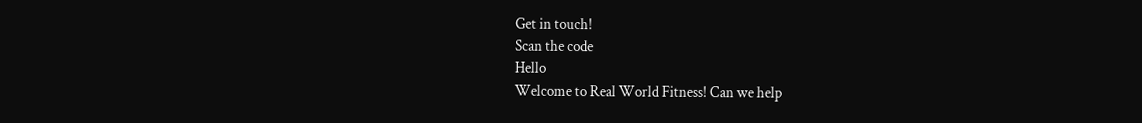Get in touch!
Scan the code
Hello
Welcome to Real World Fitness! Can we help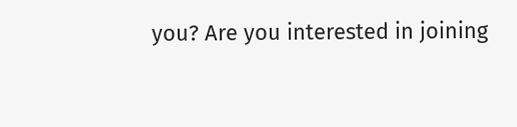you? Are you interested in joining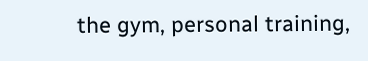the gym, personal training,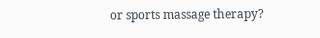or sports massage therapy?